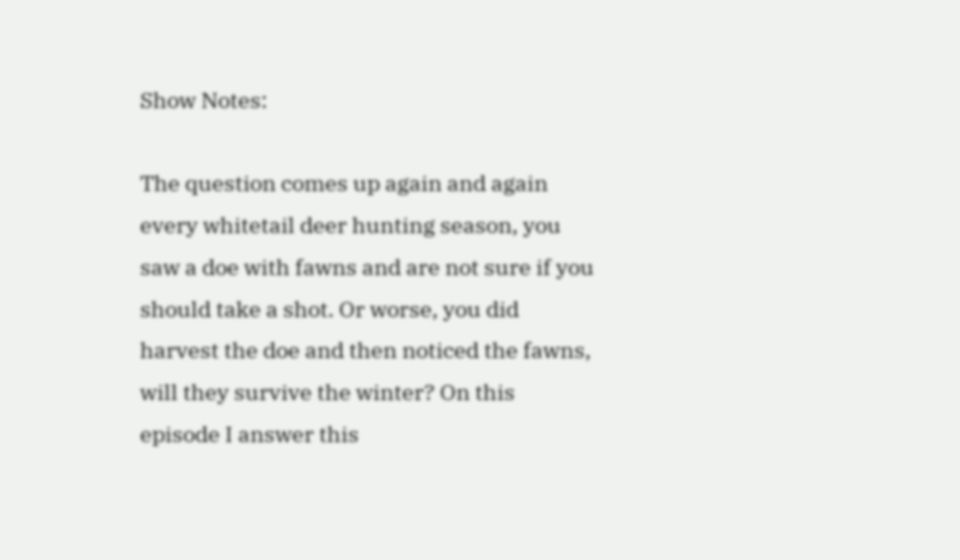Show Notes:

The question comes up again and again every whitetail deer hunting season, you saw a doe with fawns and are not sure if you should take a shot. Or worse, you did harvest the doe and then noticed the fawns, will they survive the winter? On this episode I answer this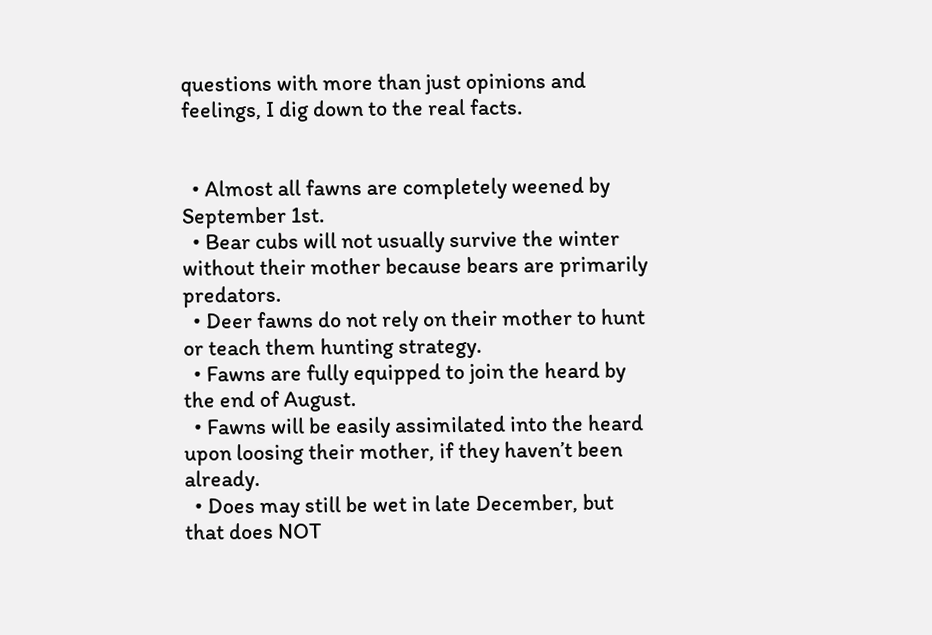questions with more than just opinions and feelings, I dig down to the real facts.


  • Almost all fawns are completely weened by September 1st.
  • Bear cubs will not usually survive the winter without their mother because bears are primarily predators.
  • Deer fawns do not rely on their mother to hunt or teach them hunting strategy.
  • Fawns are fully equipped to join the heard by the end of August.
  • Fawns will be easily assimilated into the heard upon loosing their mother, if they haven’t been already.
  • Does may still be wet in late December, but that does NOT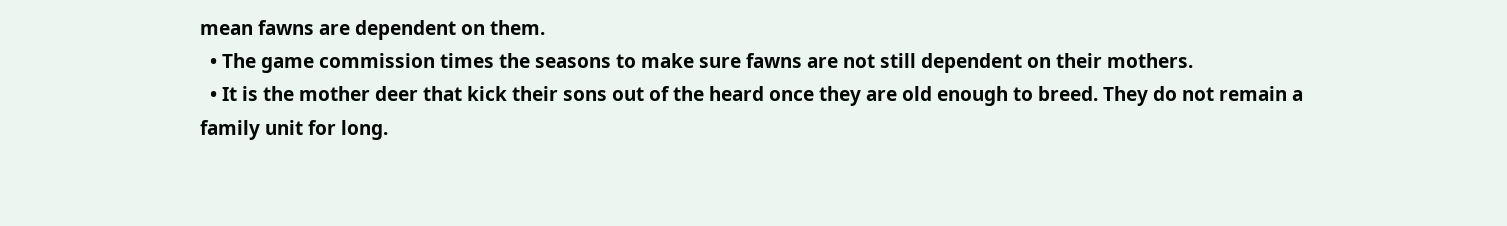mean fawns are dependent on them.
  • The game commission times the seasons to make sure fawns are not still dependent on their mothers.
  • It is the mother deer that kick their sons out of the heard once they are old enough to breed. They do not remain a family unit for long.